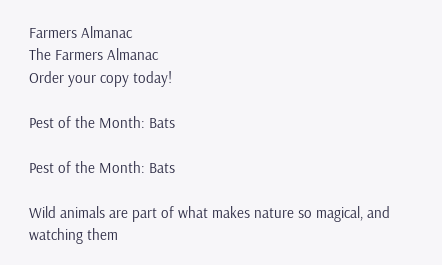Farmers Almanac
The Farmers Almanac
Order your copy today!

Pest of the Month: Bats

Pest of the Month: Bats

Wild animals are part of what makes nature so magical, and watching them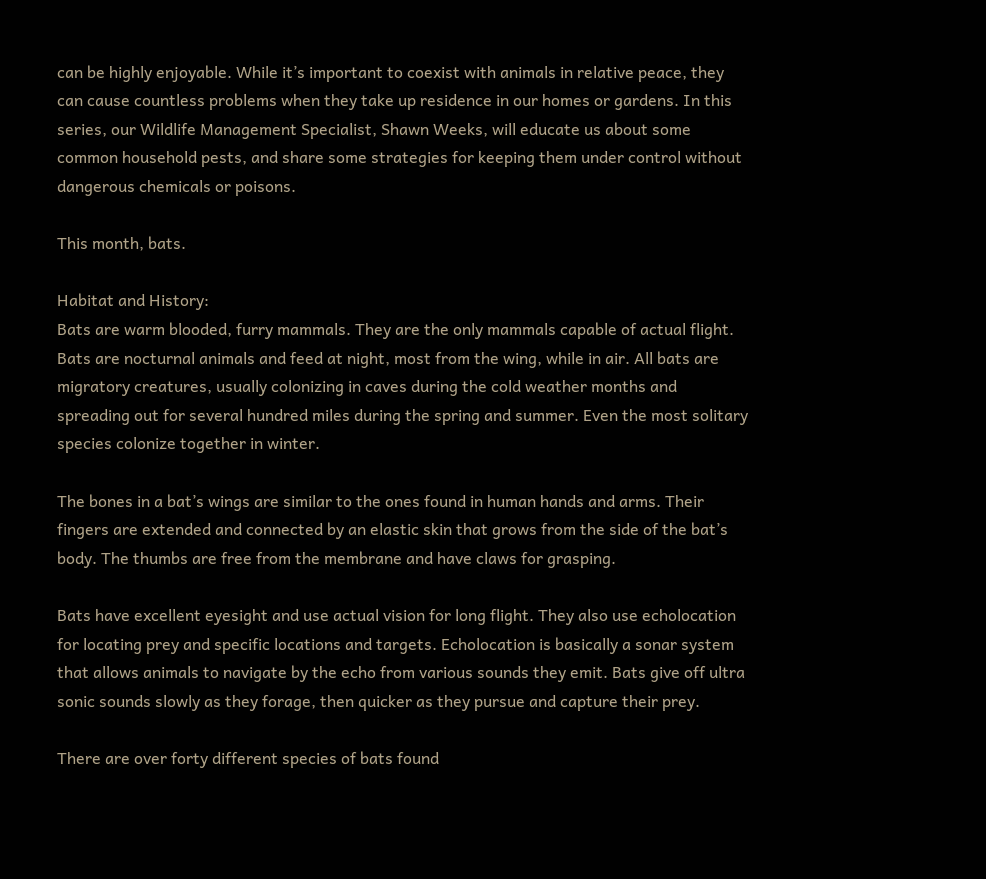can be highly enjoyable. While it’s important to coexist with animals in relative peace, they can cause countless problems when they take up residence in our homes or gardens. In this series, our Wildlife Management Specialist, Shawn Weeks, will educate us about some common household pests, and share some strategies for keeping them under control without dangerous chemicals or poisons.

This month, bats.

Habitat and History:
Bats are warm blooded, furry mammals. They are the only mammals capable of actual flight. Bats are nocturnal animals and feed at night, most from the wing, while in air. All bats are migratory creatures, usually colonizing in caves during the cold weather months and spreading out for several hundred miles during the spring and summer. Even the most solitary species colonize together in winter.

The bones in a bat’s wings are similar to the ones found in human hands and arms. Their fingers are extended and connected by an elastic skin that grows from the side of the bat’s body. The thumbs are free from the membrane and have claws for grasping.

Bats have excellent eyesight and use actual vision for long flight. They also use echolocation for locating prey and specific locations and targets. Echolocation is basically a sonar system that allows animals to navigate by the echo from various sounds they emit. Bats give off ultra sonic sounds slowly as they forage, then quicker as they pursue and capture their prey.

There are over forty different species of bats found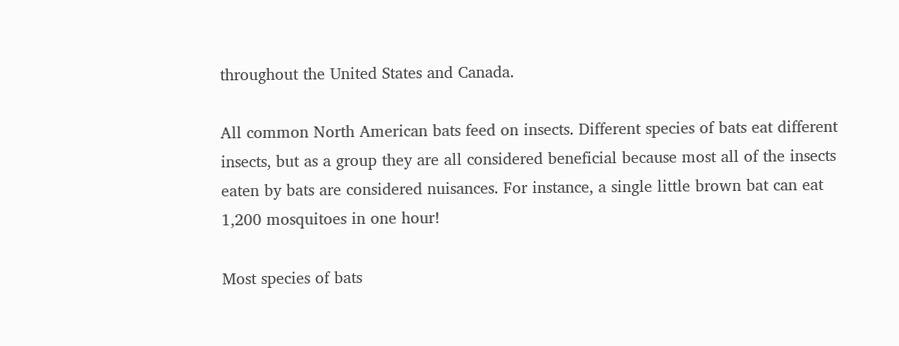throughout the United States and Canada.

All common North American bats feed on insects. Different species of bats eat different insects, but as a group they are all considered beneficial because most all of the insects eaten by bats are considered nuisances. For instance, a single little brown bat can eat 1,200 mosquitoes in one hour!

Most species of bats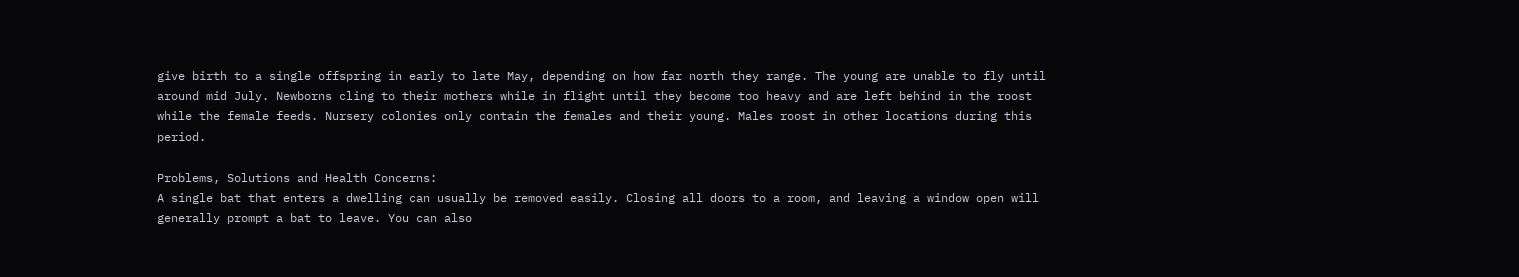give birth to a single offspring in early to late May, depending on how far north they range. The young are unable to fly until around mid July. Newborns cling to their mothers while in flight until they become too heavy and are left behind in the roost while the female feeds. Nursery colonies only contain the females and their young. Males roost in other locations during this period.

Problems, Solutions and Health Concerns:
A single bat that enters a dwelling can usually be removed easily. Closing all doors to a room, and leaving a window open will generally prompt a bat to leave. You can also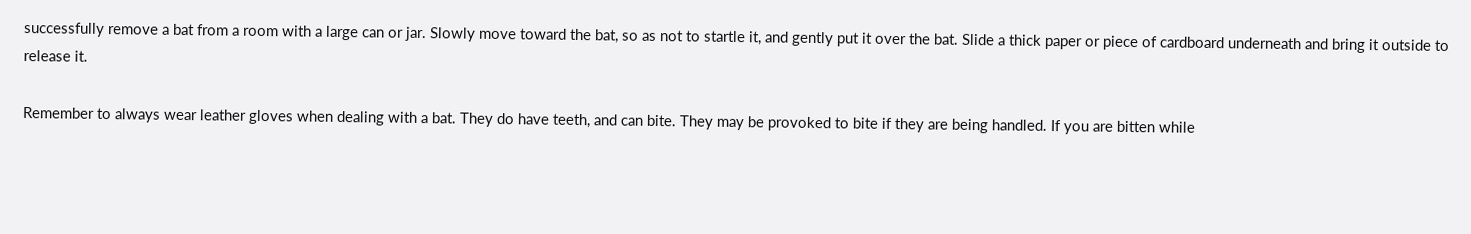successfully remove a bat from a room with a large can or jar. Slowly move toward the bat, so as not to startle it, and gently put it over the bat. Slide a thick paper or piece of cardboard underneath and bring it outside to release it.

Remember to always wear leather gloves when dealing with a bat. They do have teeth, and can bite. They may be provoked to bite if they are being handled. If you are bitten while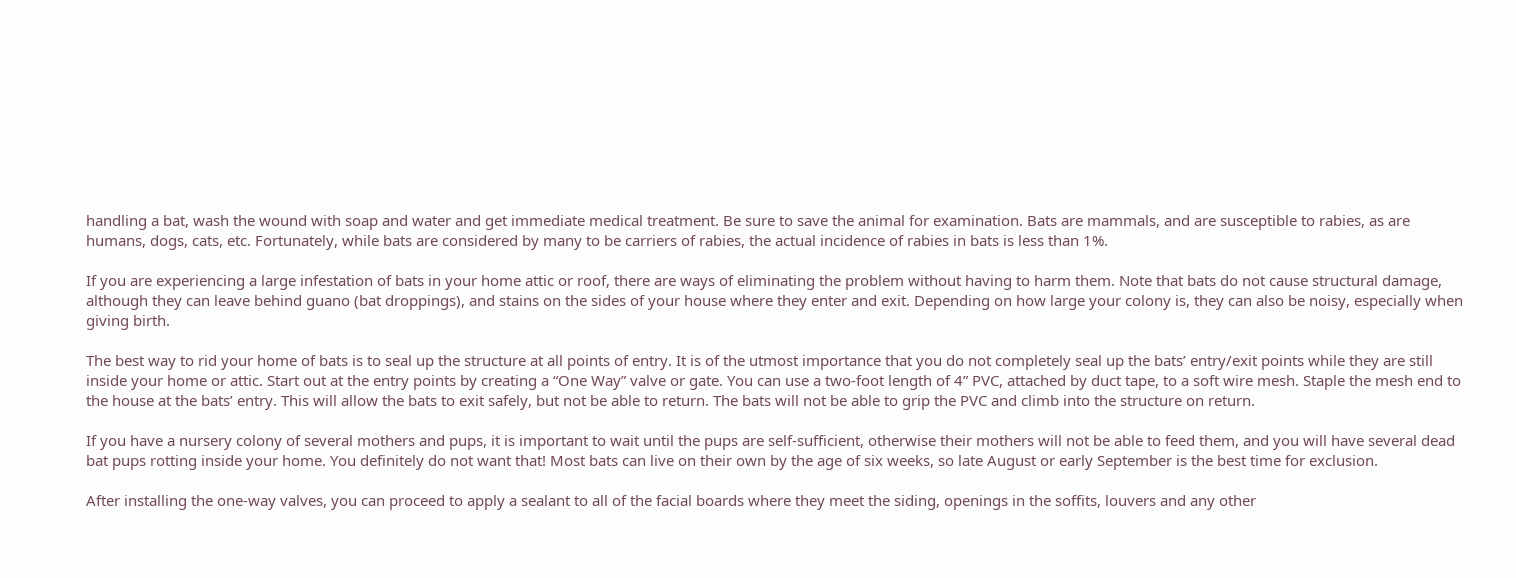handling a bat, wash the wound with soap and water and get immediate medical treatment. Be sure to save the animal for examination. Bats are mammals, and are susceptible to rabies, as are humans, dogs, cats, etc. Fortunately, while bats are considered by many to be carriers of rabies, the actual incidence of rabies in bats is less than 1%.

If you are experiencing a large infestation of bats in your home attic or roof, there are ways of eliminating the problem without having to harm them. Note that bats do not cause structural damage, although they can leave behind guano (bat droppings), and stains on the sides of your house where they enter and exit. Depending on how large your colony is, they can also be noisy, especially when giving birth.

The best way to rid your home of bats is to seal up the structure at all points of entry. It is of the utmost importance that you do not completely seal up the bats’ entry/exit points while they are still inside your home or attic. Start out at the entry points by creating a “One Way” valve or gate. You can use a two-foot length of 4” PVC, attached by duct tape, to a soft wire mesh. Staple the mesh end to the house at the bats’ entry. This will allow the bats to exit safely, but not be able to return. The bats will not be able to grip the PVC and climb into the structure on return.

If you have a nursery colony of several mothers and pups, it is important to wait until the pups are self-sufficient, otherwise their mothers will not be able to feed them, and you will have several dead bat pups rotting inside your home. You definitely do not want that! Most bats can live on their own by the age of six weeks, so late August or early September is the best time for exclusion.

After installing the one-way valves, you can proceed to apply a sealant to all of the facial boards where they meet the siding, openings in the soffits, louvers and any other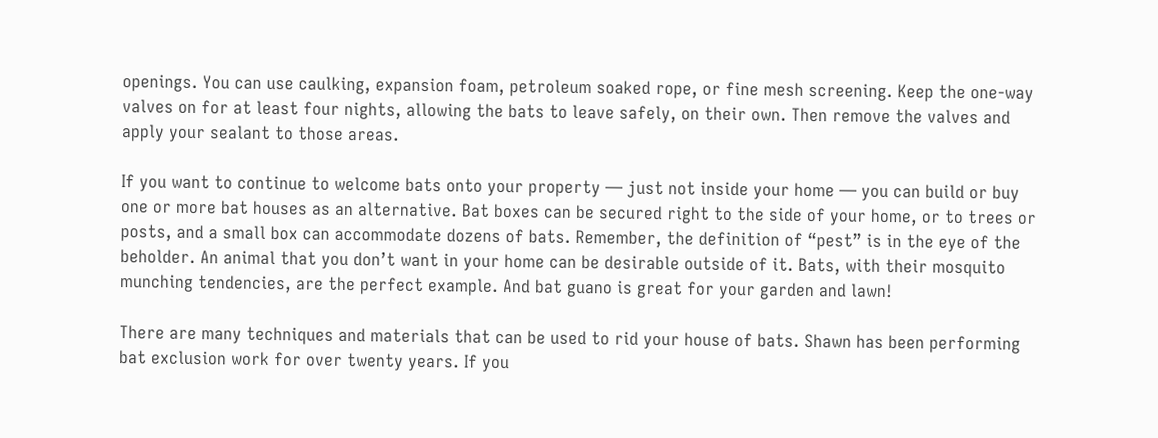openings. You can use caulking, expansion foam, petroleum soaked rope, or fine mesh screening. Keep the one-way valves on for at least four nights, allowing the bats to leave safely, on their own. Then remove the valves and apply your sealant to those areas.

If you want to continue to welcome bats onto your property — just not inside your home — you can build or buy one or more bat houses as an alternative. Bat boxes can be secured right to the side of your home, or to trees or posts, and a small box can accommodate dozens of bats. Remember, the definition of “pest” is in the eye of the beholder. An animal that you don’t want in your home can be desirable outside of it. Bats, with their mosquito munching tendencies, are the perfect example. And bat guano is great for your garden and lawn!

There are many techniques and materials that can be used to rid your house of bats. Shawn has been performing bat exclusion work for over twenty years. If you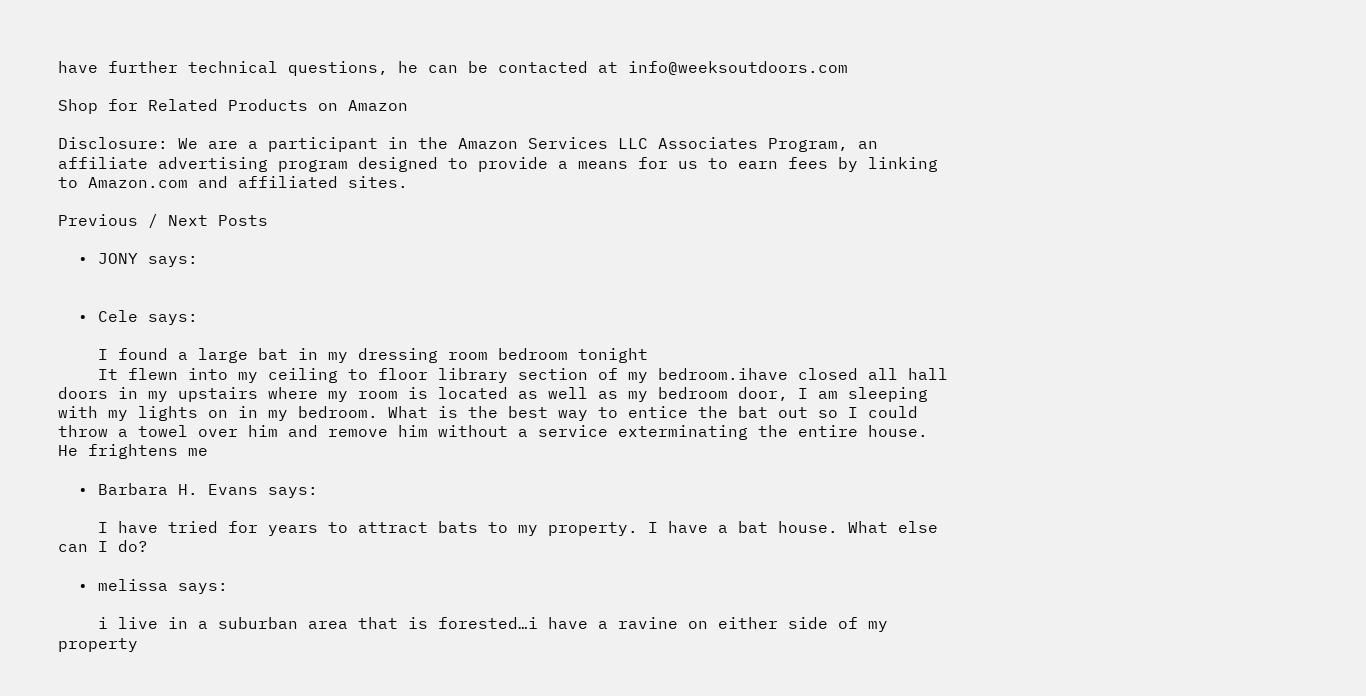have further technical questions, he can be contacted at info@weeksoutdoors.com

Shop for Related Products on Amazon

Disclosure: We are a participant in the Amazon Services LLC Associates Program, an affiliate advertising program designed to provide a means for us to earn fees by linking to Amazon.com and affiliated sites.

Previous / Next Posts

  • JONY says:


  • Cele says:

    I found a large bat in my dressing room bedroom tonight
    It flewn into my ceiling to floor library section of my bedroom.ihave closed all hall doors in my upstairs where my room is located as well as my bedroom door, I am sleeping with my lights on in my bedroom. What is the best way to entice the bat out so I could throw a towel over him and remove him without a service exterminating the entire house. He frightens me

  • Barbara H. Evans says:

    I have tried for years to attract bats to my property. I have a bat house. What else can I do?

  • melissa says:

    i live in a suburban area that is forested…i have a ravine on either side of my property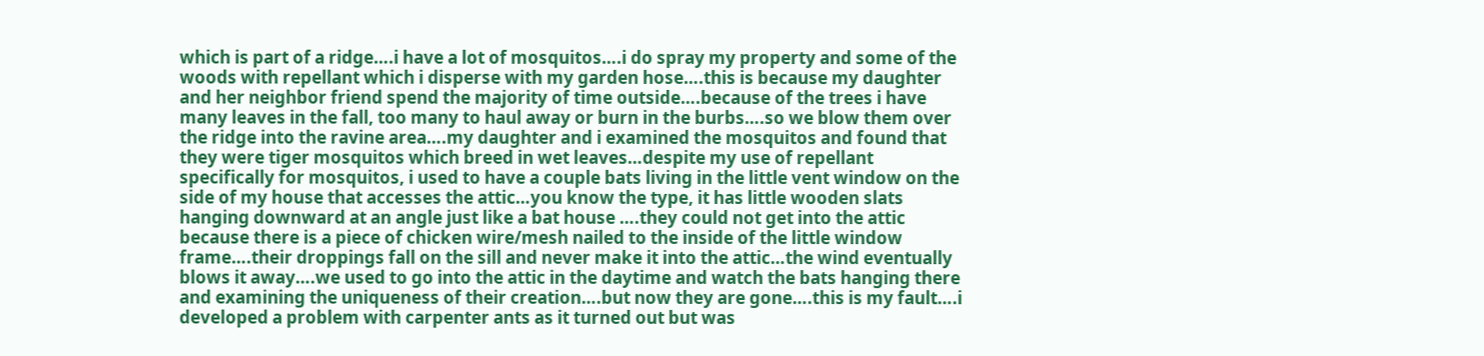which is part of a ridge….i have a lot of mosquitos….i do spray my property and some of the woods with repellant which i disperse with my garden hose….this is because my daughter and her neighbor friend spend the majority of time outside….because of the trees i have many leaves in the fall, too many to haul away or burn in the burbs….so we blow them over the ridge into the ravine area….my daughter and i examined the mosquitos and found that they were tiger mosquitos which breed in wet leaves…despite my use of repellant specifically for mosquitos, i used to have a couple bats living in the little vent window on the side of my house that accesses the attic…you know the type, it has little wooden slats hanging downward at an angle just like a bat house ….they could not get into the attic because there is a piece of chicken wire/mesh nailed to the inside of the little window frame….their droppings fall on the sill and never make it into the attic…the wind eventually blows it away….we used to go into the attic in the daytime and watch the bats hanging there and examining the uniqueness of their creation….but now they are gone….this is my fault….i developed a problem with carpenter ants as it turned out but was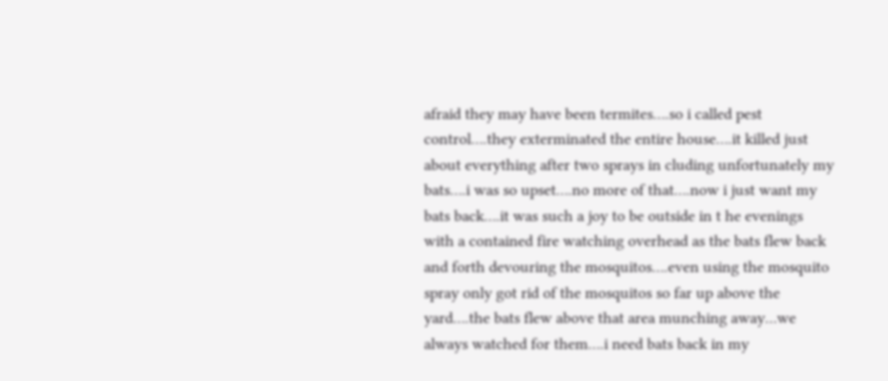afraid they may have been termites….so i called pest control….they exterminated the entire house….it killed just about everything after two sprays in cluding unfortunately my bats….i was so upset….no more of that….now i just want my bats back….it was such a joy to be outside in t he evenings with a contained fire watching overhead as the bats flew back and forth devouring the mosquitos….even using the mosquito spray only got rid of the mosquitos so far up above the yard….the bats flew above that area munching away…we always watched for them….i need bats back in my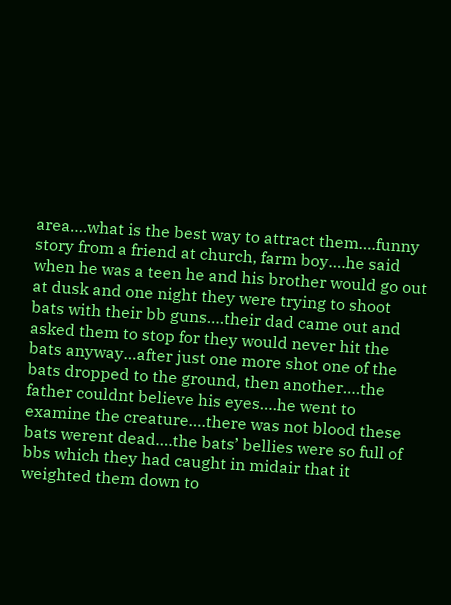area….what is the best way to attract them….funny story from a friend at church, farm boy….he said when he was a teen he and his brother would go out at dusk and one night they were trying to shoot bats with their bb guns….their dad came out and asked them to stop for they would never hit the bats anyway…after just one more shot one of the bats dropped to the ground, then another….the father couldnt believe his eyes….he went to examine the creature….there was not blood these bats werent dead….the bats’ bellies were so full of bbs which they had caught in midair that it weighted them down to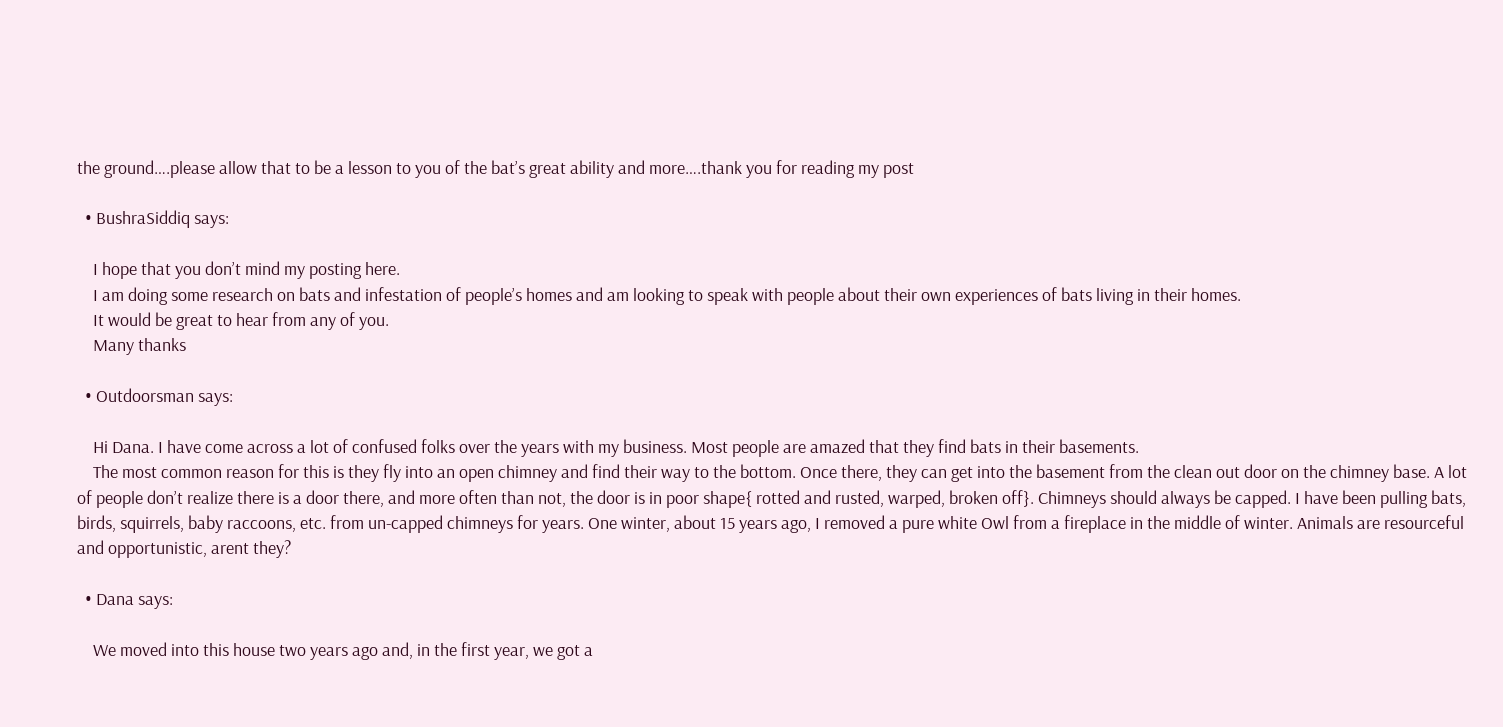the ground….please allow that to be a lesson to you of the bat’s great ability and more….thank you for reading my post

  • BushraSiddiq says:

    I hope that you don’t mind my posting here.
    I am doing some research on bats and infestation of people’s homes and am looking to speak with people about their own experiences of bats living in their homes.
    It would be great to hear from any of you.
    Many thanks

  • Outdoorsman says:

    Hi Dana. I have come across a lot of confused folks over the years with my business. Most people are amazed that they find bats in their basements.
    The most common reason for this is they fly into an open chimney and find their way to the bottom. Once there, they can get into the basement from the clean out door on the chimney base. A lot of people don’t realize there is a door there, and more often than not, the door is in poor shape{ rotted and rusted, warped, broken off}. Chimneys should always be capped. I have been pulling bats, birds, squirrels, baby raccoons, etc. from un-capped chimneys for years. One winter, about 15 years ago, I removed a pure white Owl from a fireplace in the middle of winter. Animals are resourceful and opportunistic, arent they?

  • Dana says:

    We moved into this house two years ago and, in the first year, we got a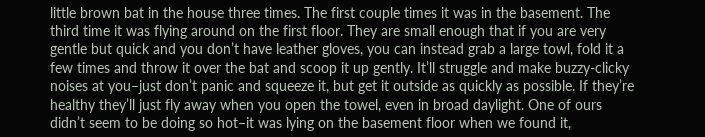little brown bat in the house three times. The first couple times it was in the basement. The third time it was flying around on the first floor. They are small enough that if you are very gentle but quick and you don’t have leather gloves, you can instead grab a large towl, fold it a few times and throw it over the bat and scoop it up gently. It’ll struggle and make buzzy-clicky noises at you–just don’t panic and squeeze it, but get it outside as quickly as possible. If they’re healthy they’ll just fly away when you open the towel, even in broad daylight. One of ours didn’t seem to be doing so hot–it was lying on the basement floor when we found it,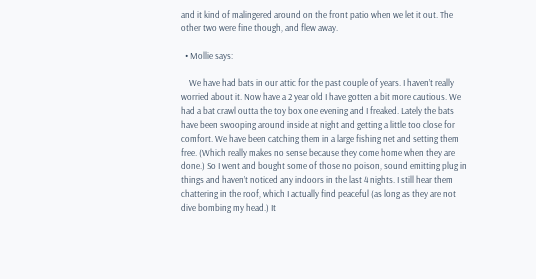and it kind of malingered around on the front patio when we let it out. The other two were fine though, and flew away.

  • Mollie says:

    We have had bats in our attic for the past couple of years. I haven’t really worried about it. Now have a 2 year old I have gotten a bit more cautious. We had a bat crawl outta the toy box one evening and I freaked. Lately the bats have been swooping around inside at night and getting a little too close for comfort. We have been catching them in a large fishing net and setting them free. (Which really makes no sense because they come home when they are done.) So I went and bought some of those no poison, sound emitting plug in things and haven’t noticed any indoors in the last 4 nights. I still hear them chattering in the roof, which I actually find peaceful (as long as they are not dive bombing my head.) It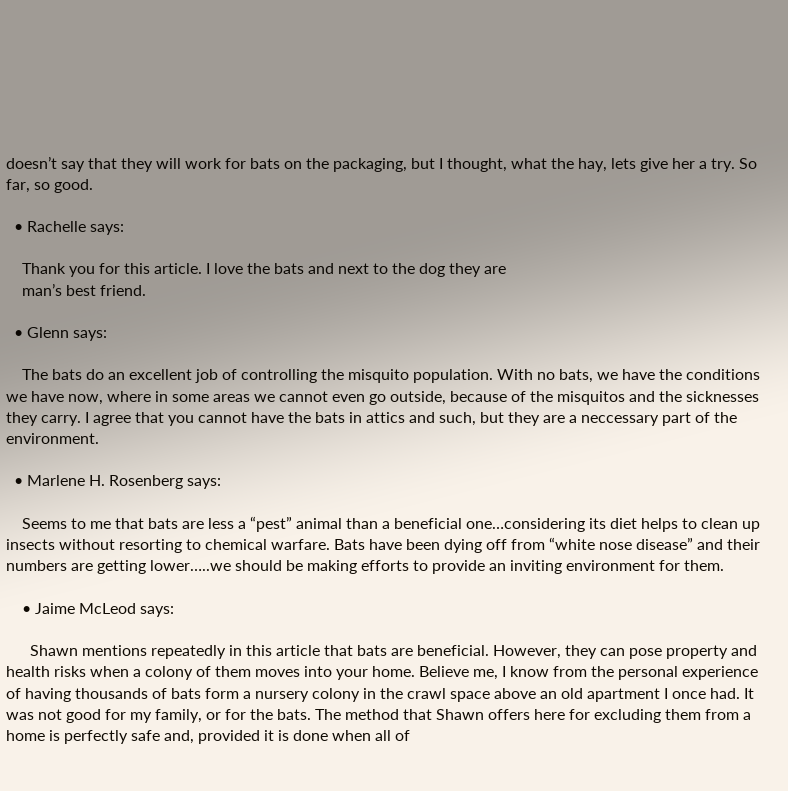doesn’t say that they will work for bats on the packaging, but I thought, what the hay, lets give her a try. So far, so good.

  • Rachelle says:

    Thank you for this article. I love the bats and next to the dog they are
    man’s best friend.

  • Glenn says:

    The bats do an excellent job of controlling the misquito population. With no bats, we have the conditions we have now, where in some areas we cannot even go outside, because of the misquitos and the sicknesses they carry. I agree that you cannot have the bats in attics and such, but they are a neccessary part of the environment.

  • Marlene H. Rosenberg says:

    Seems to me that bats are less a “pest” animal than a beneficial one…considering its diet helps to clean up insects without resorting to chemical warfare. Bats have been dying off from “white nose disease” and their numbers are getting lower…..we should be making efforts to provide an inviting environment for them.

    • Jaime McLeod says:

      Shawn mentions repeatedly in this article that bats are beneficial. However, they can pose property and health risks when a colony of them moves into your home. Believe me, I know from the personal experience of having thousands of bats form a nursery colony in the crawl space above an old apartment I once had. It was not good for my family, or for the bats. The method that Shawn offers here for excluding them from a home is perfectly safe and, provided it is done when all of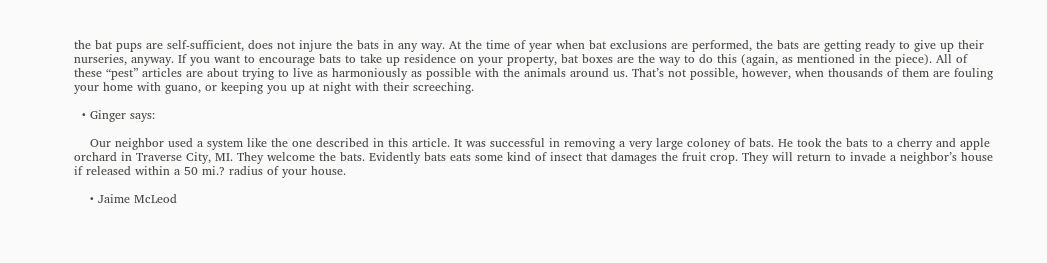the bat pups are self-sufficient, does not injure the bats in any way. At the time of year when bat exclusions are performed, the bats are getting ready to give up their nurseries, anyway. If you want to encourage bats to take up residence on your property, bat boxes are the way to do this (again, as mentioned in the piece). All of these “pest” articles are about trying to live as harmoniously as possible with the animals around us. That’s not possible, however, when thousands of them are fouling your home with guano, or keeping you up at night with their screeching.

  • Ginger says:

    Our neighbor used a system like the one described in this article. It was successful in removing a very large coloney of bats. He took the bats to a cherry and apple orchard in Traverse City, MI. They welcome the bats. Evidently bats eats some kind of insect that damages the fruit crop. They will return to invade a neighbor’s house if released within a 50 mi.? radius of your house.

    • Jaime McLeod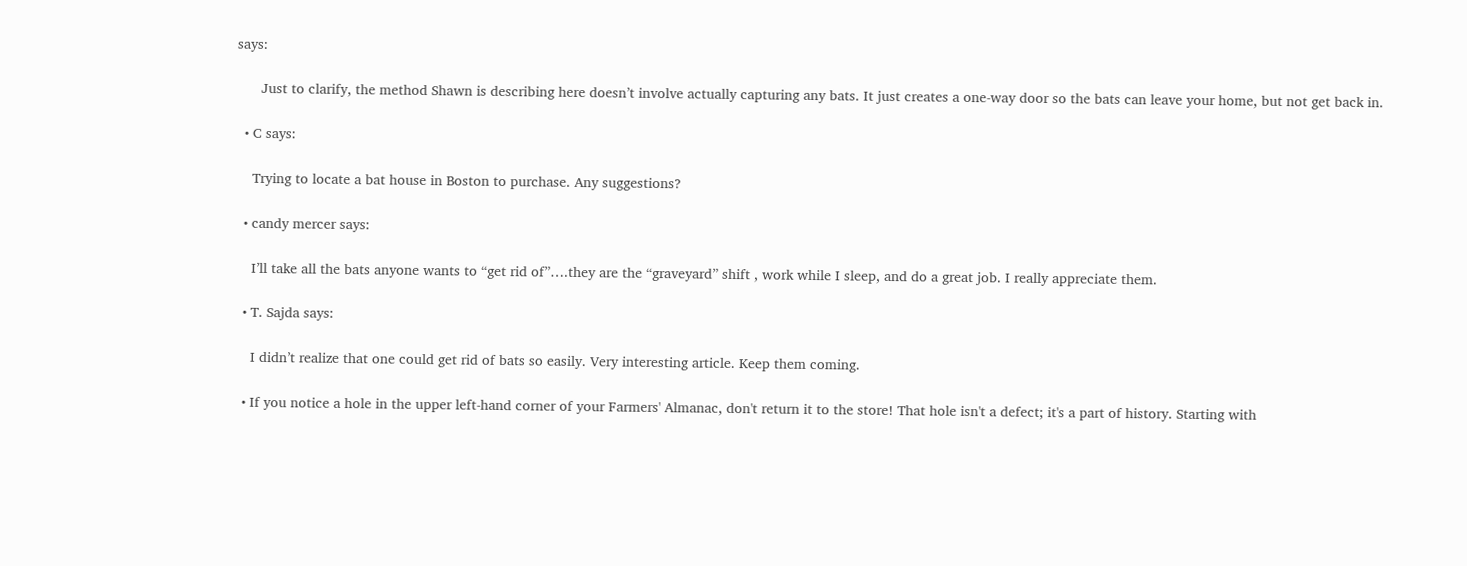says:

      Just to clarify, the method Shawn is describing here doesn’t involve actually capturing any bats. It just creates a one-way door so the bats can leave your home, but not get back in.

  • C says:

    Trying to locate a bat house in Boston to purchase. Any suggestions?

  • candy mercer says:

    I’ll take all the bats anyone wants to “get rid of”….they are the “graveyard” shift , work while I sleep, and do a great job. I really appreciate them.

  • T. Sajda says:

    I didn’t realize that one could get rid of bats so easily. Very interesting article. Keep them coming.

  • If you notice a hole in the upper left-hand corner of your Farmers' Almanac, don't return it to the store! That hole isn't a defect; it's a part of history. Starting with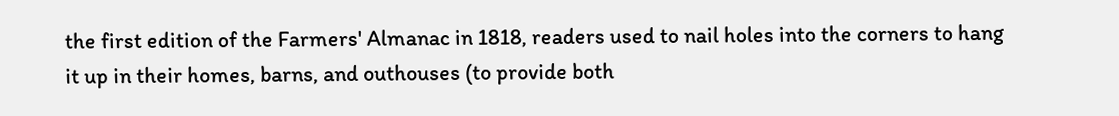the first edition of the Farmers' Almanac in 1818, readers used to nail holes into the corners to hang it up in their homes, barns, and outhouses (to provide both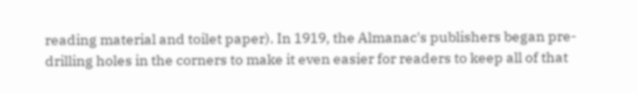reading material and toilet paper). In 1919, the Almanac's publishers began pre-drilling holes in the corners to make it even easier for readers to keep all of that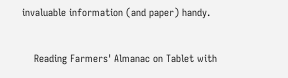invaluable information (and paper) handy.

    Reading Farmers' Almanac on Tablet with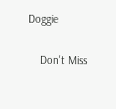Doggie

    Don't Miss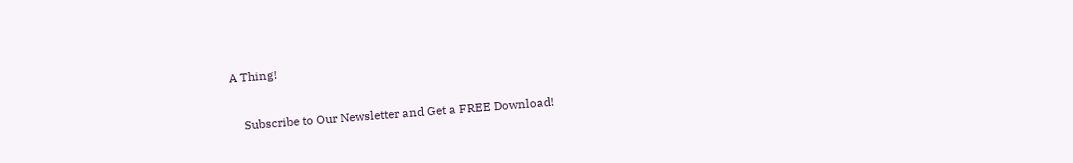A Thing!

    Subscribe to Our Newsletter and Get a FREE Download!